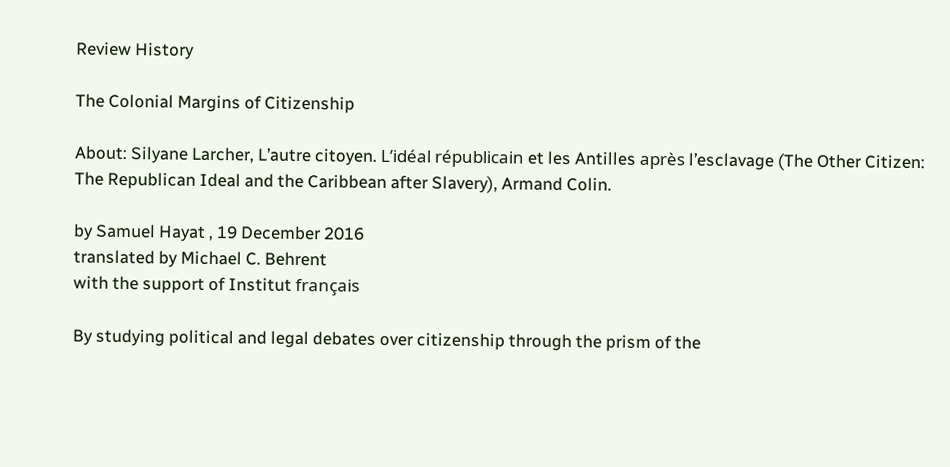Review History

The Colonial Margins of Citizenship

About: Silyane Larcher, L’autre citoyen. L’idéal républicain et les Antilles après l’esclavage (The Other Citizen: The Republican Ideal and the Caribbean after Slavery), Armand Colin.

by Samuel Hayat , 19 December 2016
translated by Michael C. Behrent
with the support of Institut français

By studying political and legal debates over citizenship through the prism of the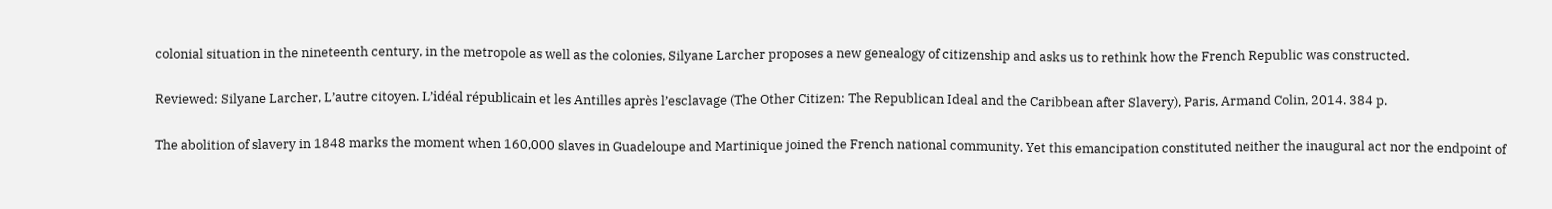colonial situation in the nineteenth century, in the metropole as well as the colonies, Silyane Larcher proposes a new genealogy of citizenship and asks us to rethink how the French Republic was constructed.

Reviewed: Silyane Larcher, L’autre citoyen. L’idéal républicain et les Antilles après l’esclavage (The Other Citizen: The Republican Ideal and the Caribbean after Slavery), Paris, Armand Colin, 2014. 384 p.

The abolition of slavery in 1848 marks the moment when 160,000 slaves in Guadeloupe and Martinique joined the French national community. Yet this emancipation constituted neither the inaugural act nor the endpoint of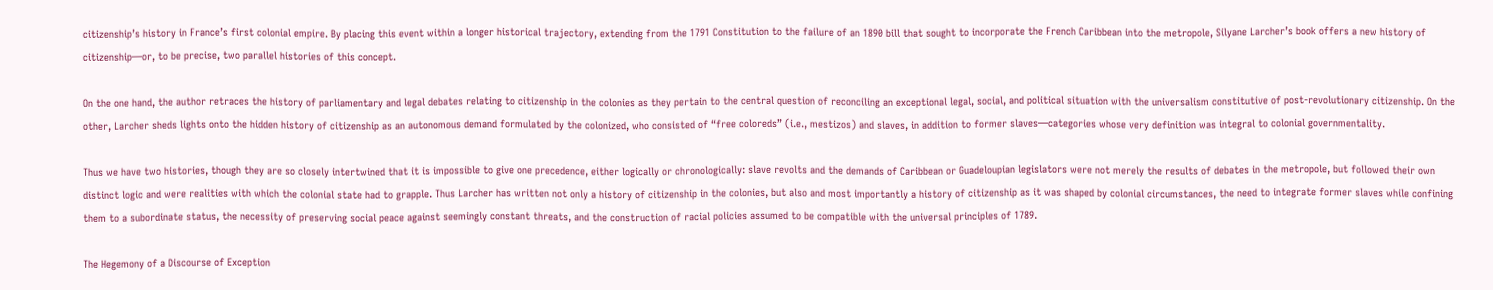citizenship’s history in France’s first colonial empire. By placing this event within a longer historical trajectory, extending from the 1791 Constitution to the failure of an 1890 bill that sought to incorporate the French Caribbean into the metropole, Silyane Larcher’s book offers a new history of citizenship—or, to be precise, two parallel histories of this concept.

On the one hand, the author retraces the history of parliamentary and legal debates relating to citizenship in the colonies as they pertain to the central question of reconciling an exceptional legal, social, and political situation with the universalism constitutive of post-revolutionary citizenship. On the other, Larcher sheds lights onto the hidden history of citizenship as an autonomous demand formulated by the colonized, who consisted of “free coloreds” (i.e., mestizos) and slaves, in addition to former slaves—categories whose very definition was integral to colonial governmentality.

Thus we have two histories, though they are so closely intertwined that it is impossible to give one precedence, either logically or chronologically: slave revolts and the demands of Caribbean or Guadeloupian legislators were not merely the results of debates in the metropole, but followed their own distinct logic and were realities with which the colonial state had to grapple. Thus Larcher has written not only a history of citizenship in the colonies, but also and most importantly a history of citizenship as it was shaped by colonial circumstances, the need to integrate former slaves while confining them to a subordinate status, the necessity of preserving social peace against seemingly constant threats, and the construction of racial policies assumed to be compatible with the universal principles of 1789.

The Hegemony of a Discourse of Exception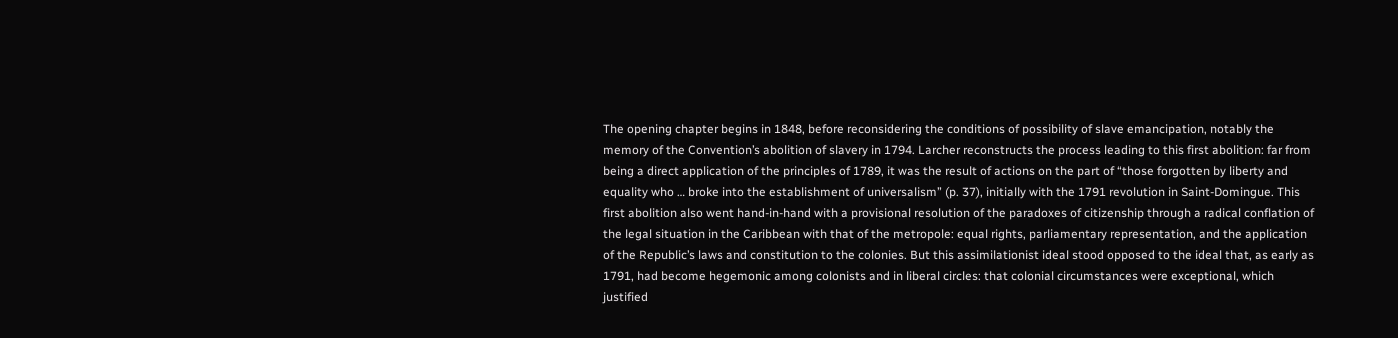The opening chapter begins in 1848, before reconsidering the conditions of possibility of slave emancipation, notably the memory of the Convention’s abolition of slavery in 1794. Larcher reconstructs the process leading to this first abolition: far from being a direct application of the principles of 1789, it was the result of actions on the part of “those forgotten by liberty and equality who … broke into the establishment of universalism” (p. 37), initially with the 1791 revolution in Saint-Domingue. This first abolition also went hand-in-hand with a provisional resolution of the paradoxes of citizenship through a radical conflation of the legal situation in the Caribbean with that of the metropole: equal rights, parliamentary representation, and the application of the Republic’s laws and constitution to the colonies. But this assimilationist ideal stood opposed to the ideal that, as early as 1791, had become hegemonic among colonists and in liberal circles: that colonial circumstances were exceptional, which justified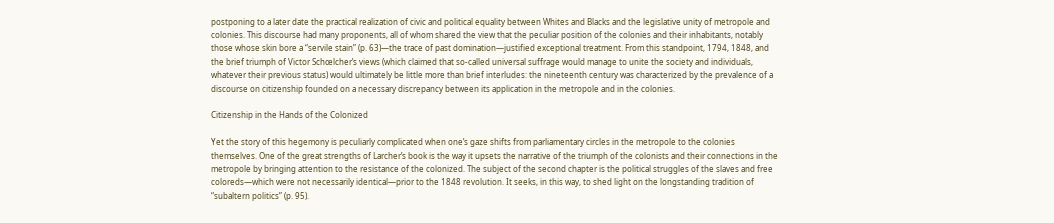postponing to a later date the practical realization of civic and political equality between Whites and Blacks and the legislative unity of metropole and colonies. This discourse had many proponents, all of whom shared the view that the peculiar position of the colonies and their inhabitants, notably those whose skin bore a “servile stain” (p. 63)—the trace of past domination—justified exceptional treatment. From this standpoint, 1794, 1848, and the brief triumph of Victor Schœlcher’s views (which claimed that so-called universal suffrage would manage to unite the society and individuals, whatever their previous status) would ultimately be little more than brief interludes: the nineteenth century was characterized by the prevalence of a discourse on citizenship founded on a necessary discrepancy between its application in the metropole and in the colonies.

Citizenship in the Hands of the Colonized

Yet the story of this hegemony is peculiarly complicated when one’s gaze shifts from parliamentary circles in the metropole to the colonies themselves. One of the great strengths of Larcher’s book is the way it upsets the narrative of the triumph of the colonists and their connections in the metropole by bringing attention to the resistance of the colonized. The subject of the second chapter is the political struggles of the slaves and free coloreds—which were not necessarily identical—prior to the 1848 revolution. It seeks, in this way, to shed light on the longstanding tradition of “subaltern politics” (p. 95).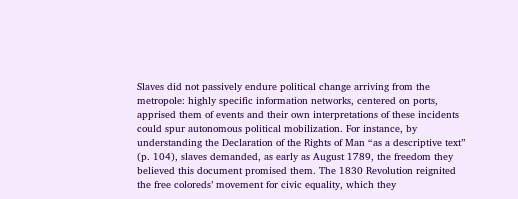Slaves did not passively endure political change arriving from the metropole: highly specific information networks, centered on ports, apprised them of events and their own interpretations of these incidents could spur autonomous political mobilization. For instance, by understanding the Declaration of the Rights of Man “as a descriptive text” (p. 104), slaves demanded, as early as August 1789, the freedom they believed this document promised them. The 1830 Revolution reignited the free coloreds’ movement for civic equality, which they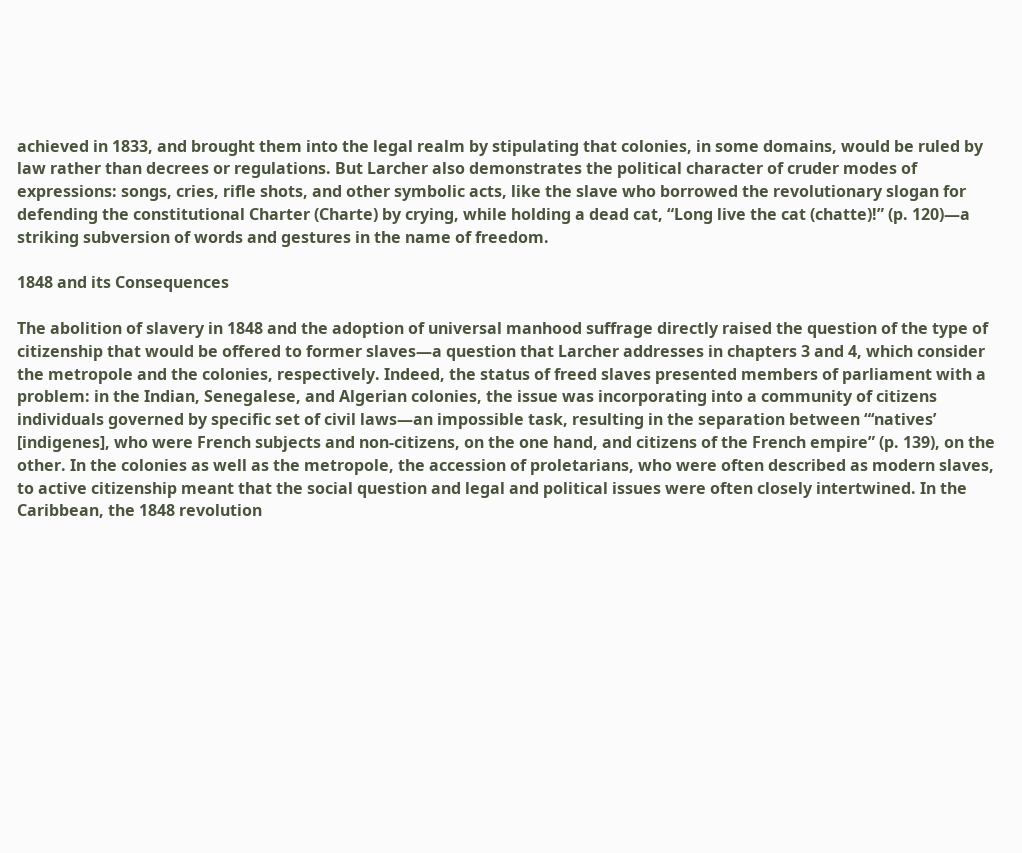achieved in 1833, and brought them into the legal realm by stipulating that colonies, in some domains, would be ruled by law rather than decrees or regulations. But Larcher also demonstrates the political character of cruder modes of expressions: songs, cries, rifle shots, and other symbolic acts, like the slave who borrowed the revolutionary slogan for defending the constitutional Charter (Charte) by crying, while holding a dead cat, “Long live the cat (chatte)!” (p. 120)—a striking subversion of words and gestures in the name of freedom.

1848 and its Consequences

The abolition of slavery in 1848 and the adoption of universal manhood suffrage directly raised the question of the type of citizenship that would be offered to former slaves—a question that Larcher addresses in chapters 3 and 4, which consider the metropole and the colonies, respectively. Indeed, the status of freed slaves presented members of parliament with a problem: in the Indian, Senegalese, and Algerian colonies, the issue was incorporating into a community of citizens individuals governed by specific set of civil laws—an impossible task, resulting in the separation between “‘natives’ [indigenes], who were French subjects and non-citizens, on the one hand, and citizens of the French empire” (p. 139), on the other. In the colonies as well as the metropole, the accession of proletarians, who were often described as modern slaves, to active citizenship meant that the social question and legal and political issues were often closely intertwined. In the Caribbean, the 1848 revolution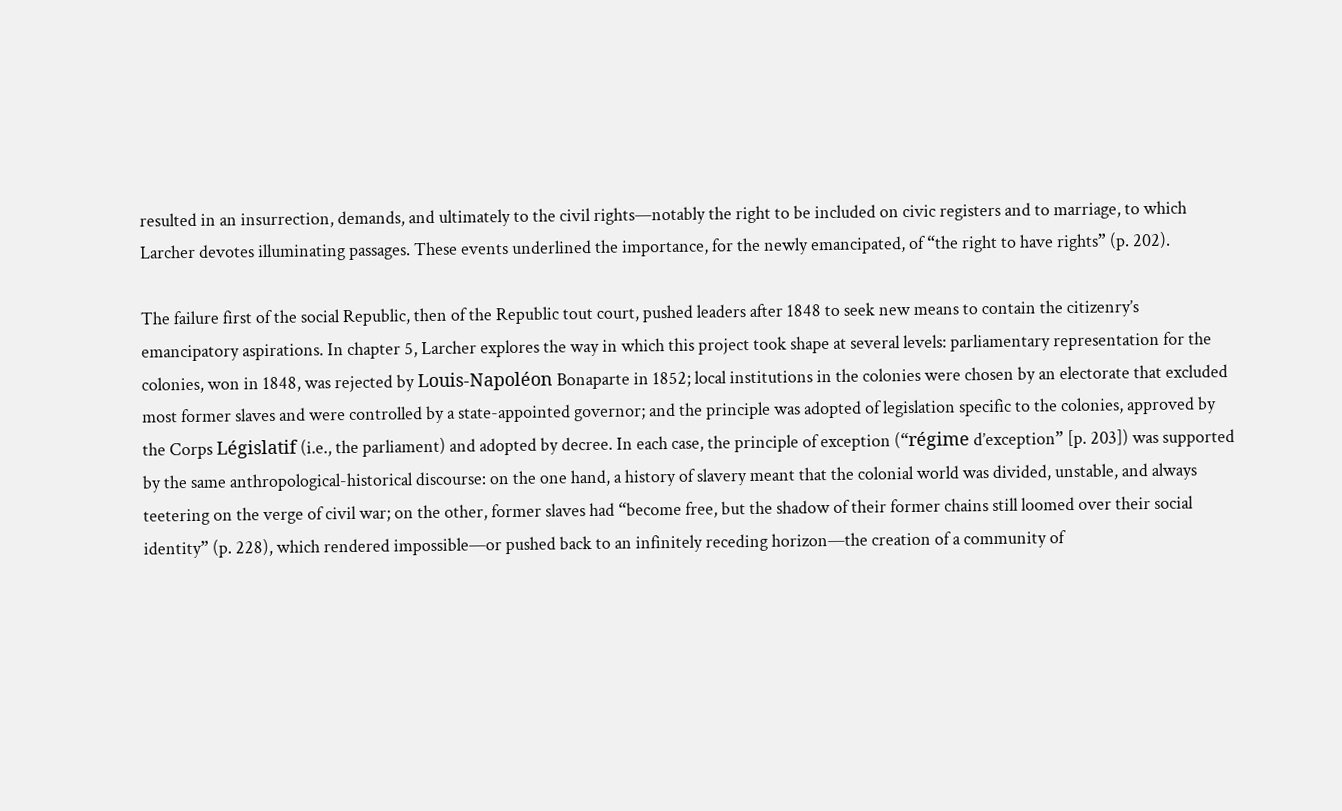resulted in an insurrection, demands, and ultimately to the civil rights—notably the right to be included on civic registers and to marriage, to which Larcher devotes illuminating passages. These events underlined the importance, for the newly emancipated, of “the right to have rights” (p. 202).

The failure first of the social Republic, then of the Republic tout court, pushed leaders after 1848 to seek new means to contain the citizenry’s emancipatory aspirations. In chapter 5, Larcher explores the way in which this project took shape at several levels: parliamentary representation for the colonies, won in 1848, was rejected by Louis-Napoléon Bonaparte in 1852; local institutions in the colonies were chosen by an electorate that excluded most former slaves and were controlled by a state-appointed governor; and the principle was adopted of legislation specific to the colonies, approved by the Corps Législatif (i.e., the parliament) and adopted by decree. In each case, the principle of exception (“régime d’exception” [p. 203]) was supported by the same anthropological-historical discourse: on the one hand, a history of slavery meant that the colonial world was divided, unstable, and always teetering on the verge of civil war; on the other, former slaves had “become free, but the shadow of their former chains still loomed over their social identity” (p. 228), which rendered impossible—or pushed back to an infinitely receding horizon—the creation of a community of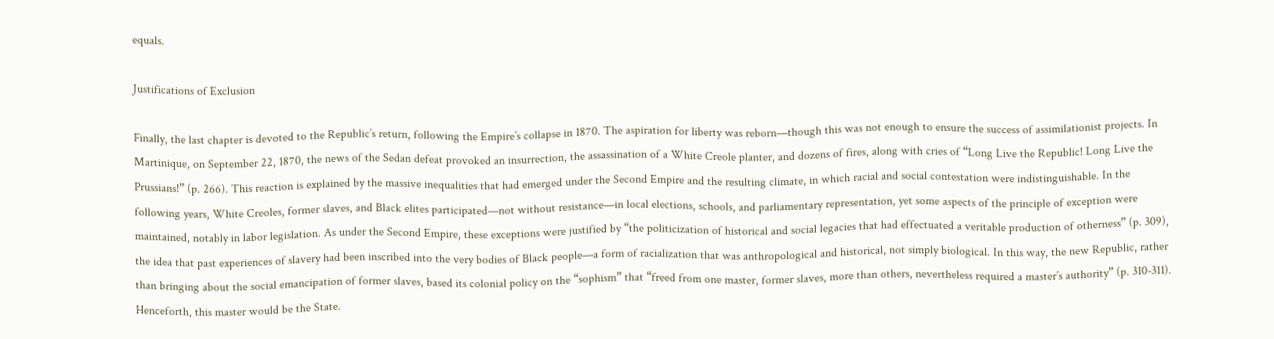equals.

Justifications of Exclusion

Finally, the last chapter is devoted to the Republic’s return, following the Empire’s collapse in 1870. The aspiration for liberty was reborn—though this was not enough to ensure the success of assimilationist projects. In Martinique, on September 22, 1870, the news of the Sedan defeat provoked an insurrection, the assassination of a White Creole planter, and dozens of fires, along with cries of “Long Live the Republic! Long Live the Prussians!” (p. 266). This reaction is explained by the massive inequalities that had emerged under the Second Empire and the resulting climate, in which racial and social contestation were indistinguishable. In the following years, White Creoles, former slaves, and Black elites participated—not without resistance—in local elections, schools, and parliamentary representation, yet some aspects of the principle of exception were maintained, notably in labor legislation. As under the Second Empire, these exceptions were justified by “the politicization of historical and social legacies that had effectuated a veritable production of otherness” (p. 309), the idea that past experiences of slavery had been inscribed into the very bodies of Black people—a form of racialization that was anthropological and historical, not simply biological. In this way, the new Republic, rather than bringing about the social emancipation of former slaves, based its colonial policy on the “sophism” that “freed from one master, former slaves, more than others, nevertheless required a master’s authority” (p. 310-311). Henceforth, this master would be the State.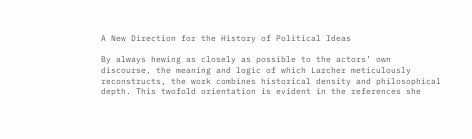A New Direction for the History of Political Ideas

By always hewing as closely as possible to the actors’ own discourse, the meaning and logic of which Larcher meticulously reconstructs, the work combines historical density and philosophical depth. This twofold orientation is evident in the references she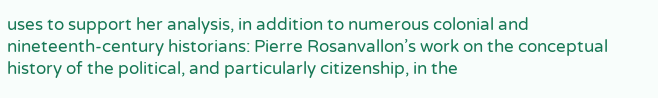uses to support her analysis, in addition to numerous colonial and nineteenth-century historians: Pierre Rosanvallon’s work on the conceptual history of the political, and particularly citizenship, in the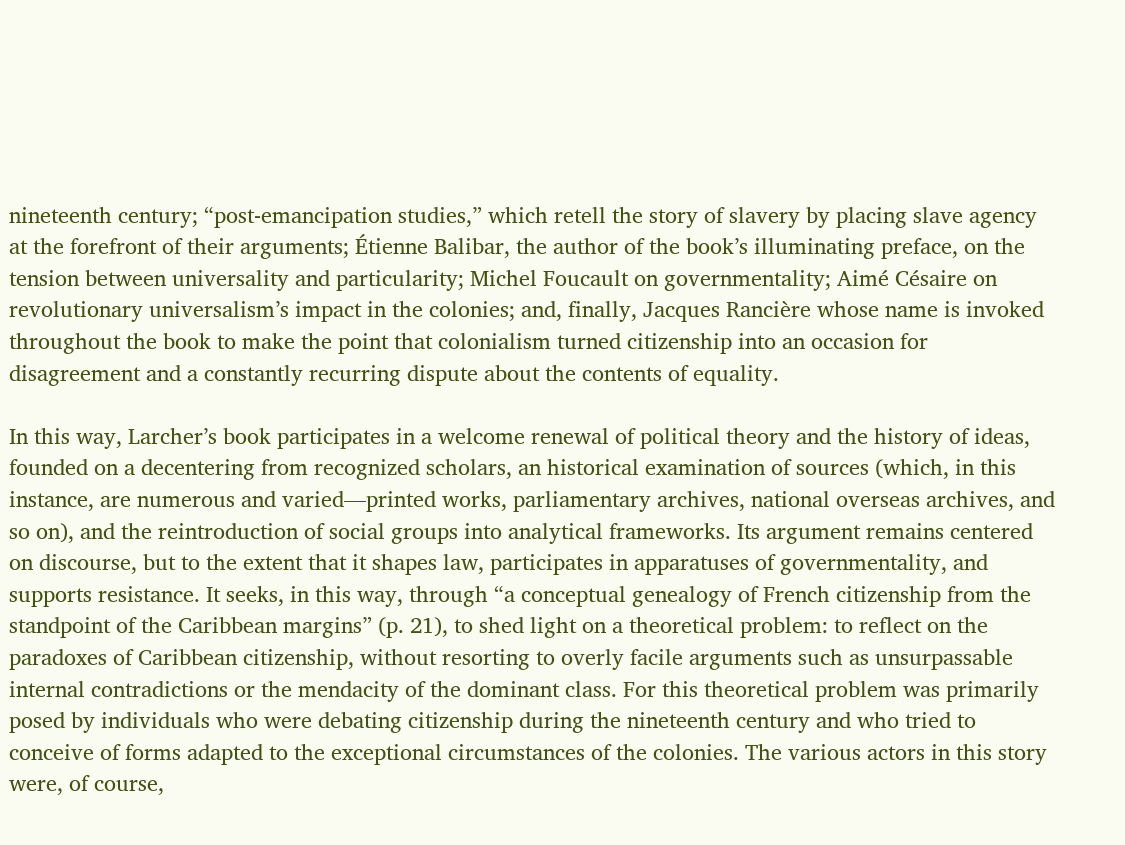nineteenth century; “post-emancipation studies,” which retell the story of slavery by placing slave agency at the forefront of their arguments; Étienne Balibar, the author of the book’s illuminating preface, on the tension between universality and particularity; Michel Foucault on governmentality; Aimé Césaire on revolutionary universalism’s impact in the colonies; and, finally, Jacques Rancière whose name is invoked throughout the book to make the point that colonialism turned citizenship into an occasion for disagreement and a constantly recurring dispute about the contents of equality.

In this way, Larcher’s book participates in a welcome renewal of political theory and the history of ideas, founded on a decentering from recognized scholars, an historical examination of sources (which, in this instance, are numerous and varied—printed works, parliamentary archives, national overseas archives, and so on), and the reintroduction of social groups into analytical frameworks. Its argument remains centered on discourse, but to the extent that it shapes law, participates in apparatuses of governmentality, and supports resistance. It seeks, in this way, through “a conceptual genealogy of French citizenship from the standpoint of the Caribbean margins” (p. 21), to shed light on a theoretical problem: to reflect on the paradoxes of Caribbean citizenship, without resorting to overly facile arguments such as unsurpassable internal contradictions or the mendacity of the dominant class. For this theoretical problem was primarily posed by individuals who were debating citizenship during the nineteenth century and who tried to conceive of forms adapted to the exceptional circumstances of the colonies. The various actors in this story were, of course,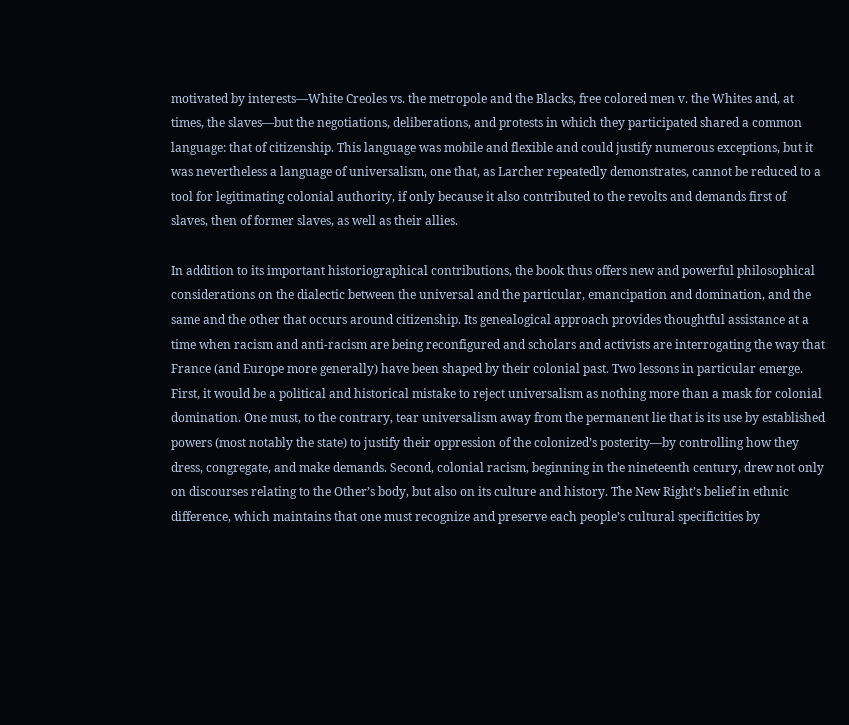motivated by interests—White Creoles vs. the metropole and the Blacks, free colored men v. the Whites and, at times, the slaves—but the negotiations, deliberations, and protests in which they participated shared a common language: that of citizenship. This language was mobile and flexible and could justify numerous exceptions, but it was nevertheless a language of universalism, one that, as Larcher repeatedly demonstrates, cannot be reduced to a tool for legitimating colonial authority, if only because it also contributed to the revolts and demands first of slaves, then of former slaves, as well as their allies.

In addition to its important historiographical contributions, the book thus offers new and powerful philosophical considerations on the dialectic between the universal and the particular, emancipation and domination, and the same and the other that occurs around citizenship. Its genealogical approach provides thoughtful assistance at a time when racism and anti-racism are being reconfigured and scholars and activists are interrogating the way that France (and Europe more generally) have been shaped by their colonial past. Two lessons in particular emerge. First, it would be a political and historical mistake to reject universalism as nothing more than a mask for colonial domination. One must, to the contrary, tear universalism away from the permanent lie that is its use by established powers (most notably the state) to justify their oppression of the colonized’s posterity—by controlling how they dress, congregate, and make demands. Second, colonial racism, beginning in the nineteenth century, drew not only on discourses relating to the Other’s body, but also on its culture and history. The New Right’s belief in ethnic difference, which maintains that one must recognize and preserve each people’s cultural specificities by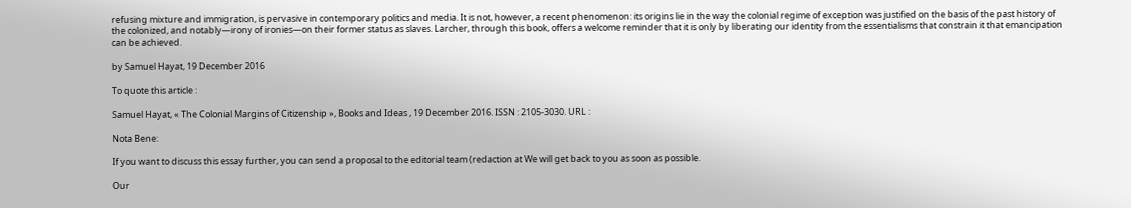refusing mixture and immigration, is pervasive in contemporary politics and media. It is not, however, a recent phenomenon: its origins lie in the way the colonial regime of exception was justified on the basis of the past history of the colonized, and notably—irony of ironies—on their former status as slaves. Larcher, through this book, offers a welcome reminder that it is only by liberating our identity from the essentialisms that constrain it that emancipation can be achieved.

by Samuel Hayat, 19 December 2016

To quote this article :

Samuel Hayat, « The Colonial Margins of Citizenship », Books and Ideas , 19 December 2016. ISSN : 2105-3030. URL :

Nota Bene:

If you want to discuss this essay further, you can send a proposal to the editorial team (redaction at We will get back to you as soon as possible.

Our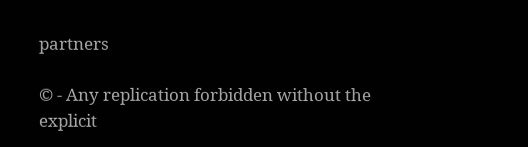partners

© - Any replication forbidden without the explicit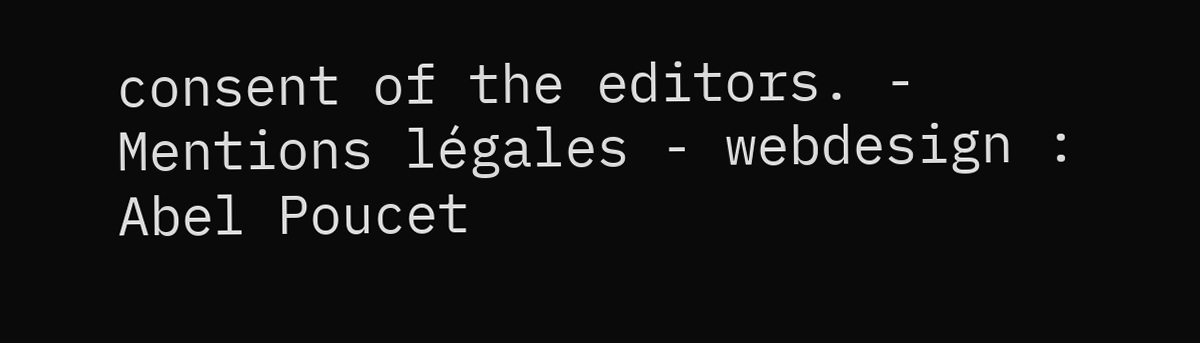consent of the editors. - Mentions légales - webdesign : Abel Poucet